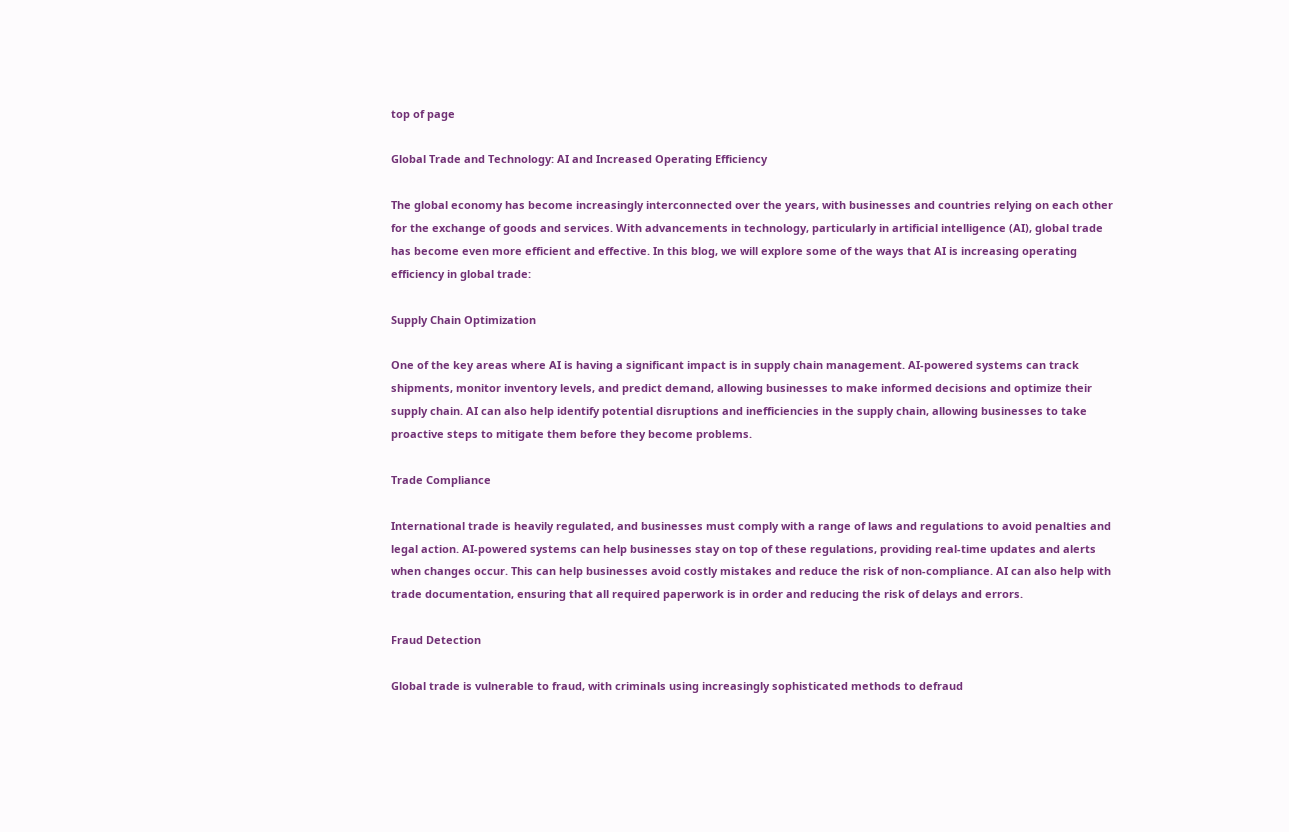top of page

Global Trade and Technology: AI and Increased Operating Efficiency

The global economy has become increasingly interconnected over the years, with businesses and countries relying on each other for the exchange of goods and services. With advancements in technology, particularly in artificial intelligence (AI), global trade has become even more efficient and effective. In this blog, we will explore some of the ways that AI is increasing operating efficiency in global trade:

Supply Chain Optimization

One of the key areas where AI is having a significant impact is in supply chain management. AI-powered systems can track shipments, monitor inventory levels, and predict demand, allowing businesses to make informed decisions and optimize their supply chain. AI can also help identify potential disruptions and inefficiencies in the supply chain, allowing businesses to take proactive steps to mitigate them before they become problems.

Trade Compliance

International trade is heavily regulated, and businesses must comply with a range of laws and regulations to avoid penalties and legal action. AI-powered systems can help businesses stay on top of these regulations, providing real-time updates and alerts when changes occur. This can help businesses avoid costly mistakes and reduce the risk of non-compliance. AI can also help with trade documentation, ensuring that all required paperwork is in order and reducing the risk of delays and errors.

Fraud Detection

Global trade is vulnerable to fraud, with criminals using increasingly sophisticated methods to defraud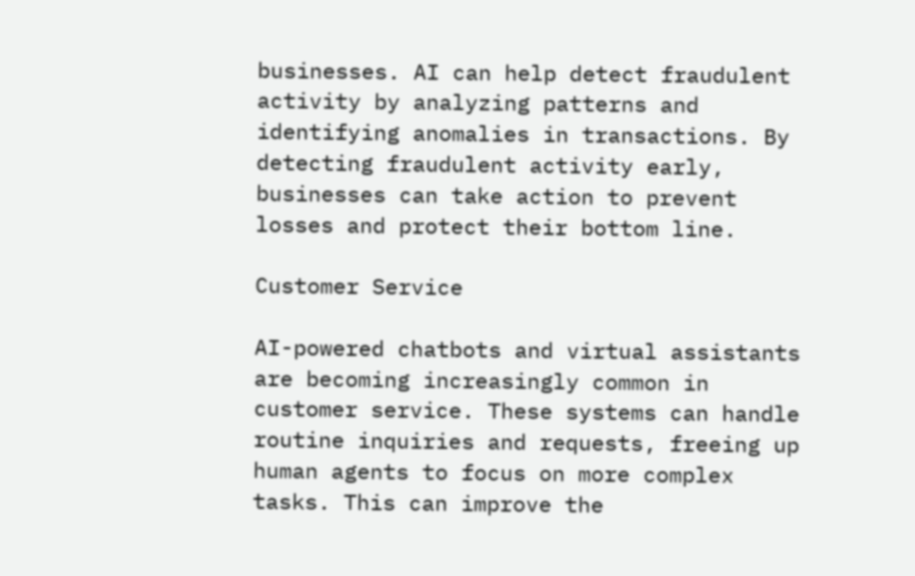businesses. AI can help detect fraudulent activity by analyzing patterns and identifying anomalies in transactions. By detecting fraudulent activity early, businesses can take action to prevent losses and protect their bottom line.

Customer Service

AI-powered chatbots and virtual assistants are becoming increasingly common in customer service. These systems can handle routine inquiries and requests, freeing up human agents to focus on more complex tasks. This can improve the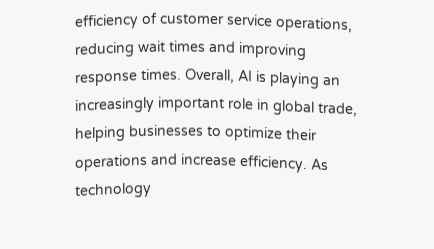efficiency of customer service operations, reducing wait times and improving response times. Overall, AI is playing an increasingly important role in global trade, helping businesses to optimize their operations and increase efficiency. As technology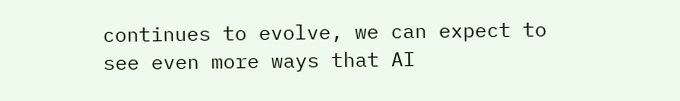continues to evolve, we can expect to see even more ways that AI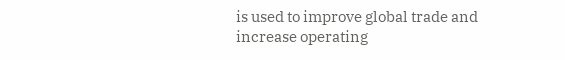is used to improve global trade and increase operating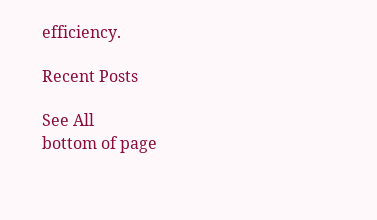efficiency.

Recent Posts

See All
bottom of page